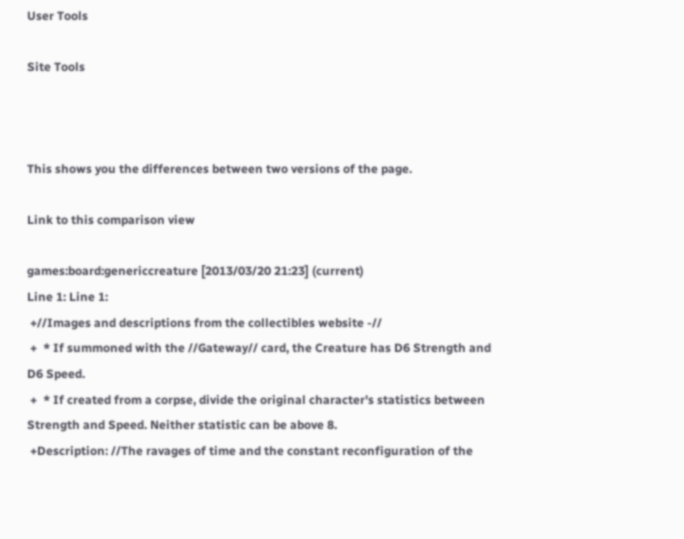User Tools

Site Tools



This shows you the differences between two versions of the page.

Link to this comparison view

games:board:genericcreature [2013/03/20 21:23] (current)
Line 1: Line 1:
 +//Images and descriptions from the collectibles website -//
 +  * If summoned with the //Gateway// card, the Creature has D6 Strength and D6 Speed.
 +  * If created from a corpse, divide the original character's statistics between Strength and Speed. Neither statistic can be above 8.
 +Description: //The ravages of time and the constant reconfiguration of the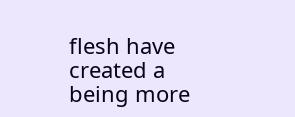flesh have created a being more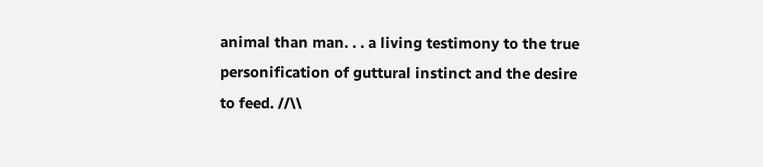animal than man. . . a living testimony to the true personification of guttural instinct and the desire to feed. //\\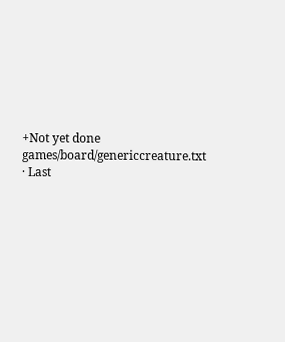+Not yet done
games/board/genericcreature.txt · Last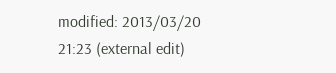modified: 2013/03/20 21:23 (external edit)